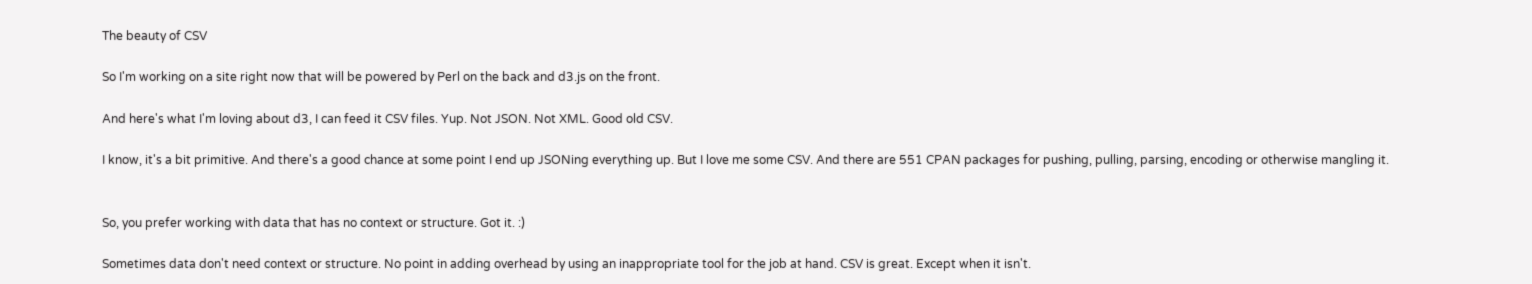The beauty of CSV

So I'm working on a site right now that will be powered by Perl on the back and d3.js on the front.

And here's what I'm loving about d3, I can feed it CSV files. Yup. Not JSON. Not XML. Good old CSV.

I know, it's a bit primitive. And there's a good chance at some point I end up JSONing everything up. But I love me some CSV. And there are 551 CPAN packages for pushing, pulling, parsing, encoding or otherwise mangling it.


So, you prefer working with data that has no context or structure. Got it. :)

Sometimes data don't need context or structure. No point in adding overhead by using an inappropriate tool for the job at hand. CSV is great. Except when it isn't.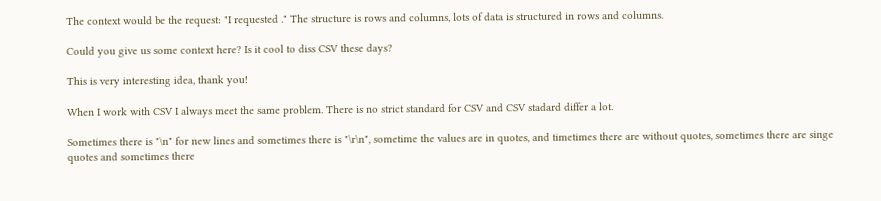The context would be the request: "I requested ." The structure is rows and columns, lots of data is structured in rows and columns.

Could you give us some context here? Is it cool to diss CSV these days?

This is very interesting idea, thank you!

When I work with CSV I always meet the same problem. There is no strict standard for CSV and CSV stadard differ a lot.

Sometimes there is "\n" for new lines and sometimes there is "\r\n", sometime the values are in quotes, and timetimes there are without quotes, sometimes there are singe quotes and sometimes there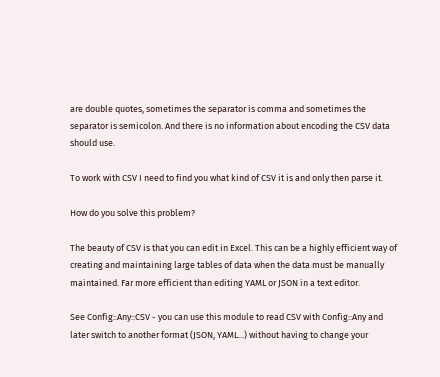are double quotes, sometimes the separator is comma and sometimes the separator is semicolon. And there is no information about encoding the CSV data should use.

To work with CSV I need to find you what kind of CSV it is and only then parse it.

How do you solve this problem?

The beauty of CSV is that you can edit in Excel. This can be a highly efficient way of creating and maintaining large tables of data when the data must be manually maintained. Far more efficient than editing YAML or JSON in a text editor.

See Config::Any::CSV - you can use this module to read CSV with Config::Any and later switch to another format (JSON, YAML...) without having to change your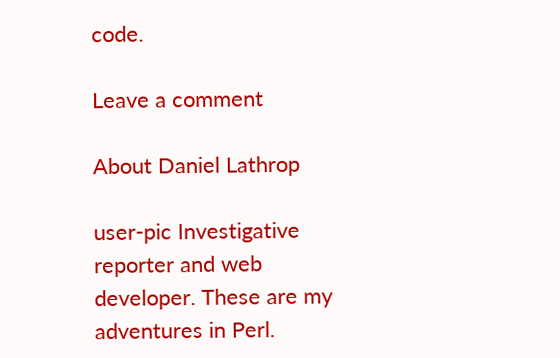code.

Leave a comment

About Daniel Lathrop

user-pic Investigative reporter and web developer. These are my adventures in Perl.